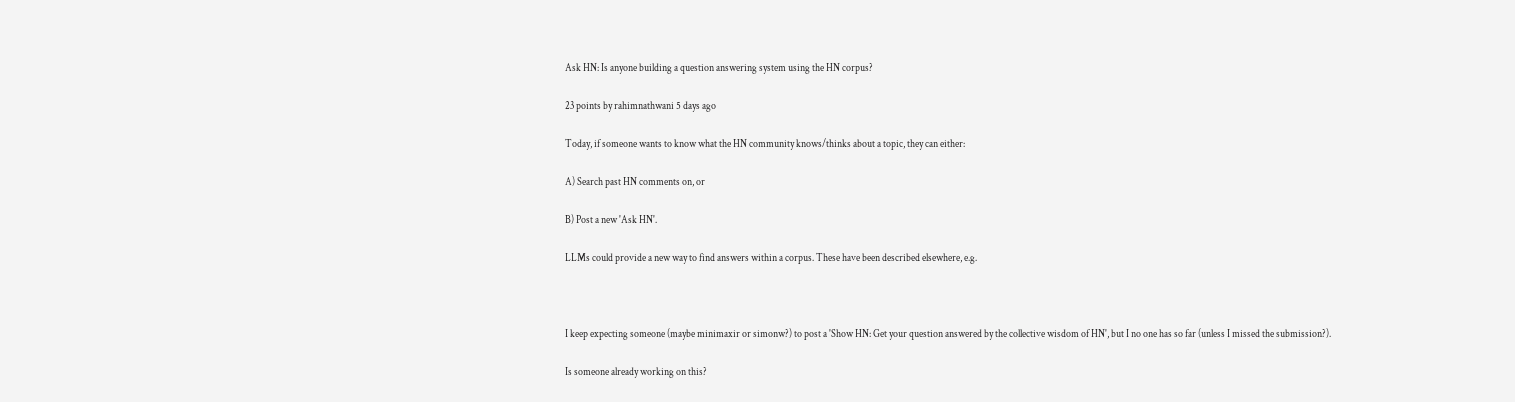Ask HN: Is anyone building a question answering system using the HN corpus?

23 points by rahimnathwani 5 days ago

Today, if someone wants to know what the HN community knows/thinks about a topic, they can either:

A) Search past HN comments on, or

B) Post a new 'Ask HN'.

LLMs could provide a new way to find answers within a corpus. These have been described elsewhere, e.g.



I keep expecting someone (maybe minimaxir or simonw?) to post a 'Show HN: Get your question answered by the collective wisdom of HN', but I no one has so far (unless I missed the submission?).

Is someone already working on this?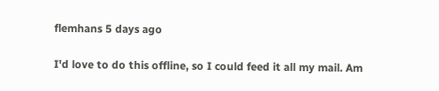flemhans 5 days ago

I'd love to do this offline, so I could feed it all my mail. Am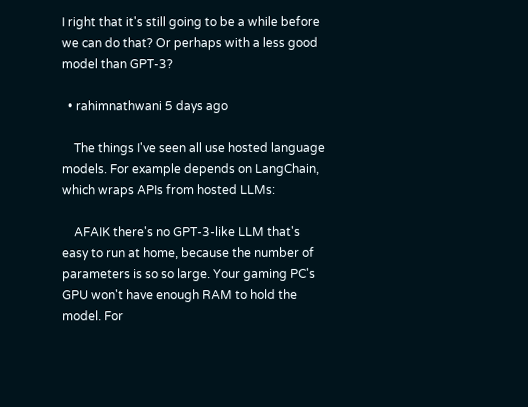I right that it's still going to be a while before we can do that? Or perhaps with a less good model than GPT-3?

  • rahimnathwani 5 days ago

    The things I've seen all use hosted language models. For example depends on LangChain, which wraps APIs from hosted LLMs:

    AFAIK there's no GPT-3-like LLM that's easy to run at home, because the number of parameters is so so large. Your gaming PC's GPU won't have enough RAM to hold the model. For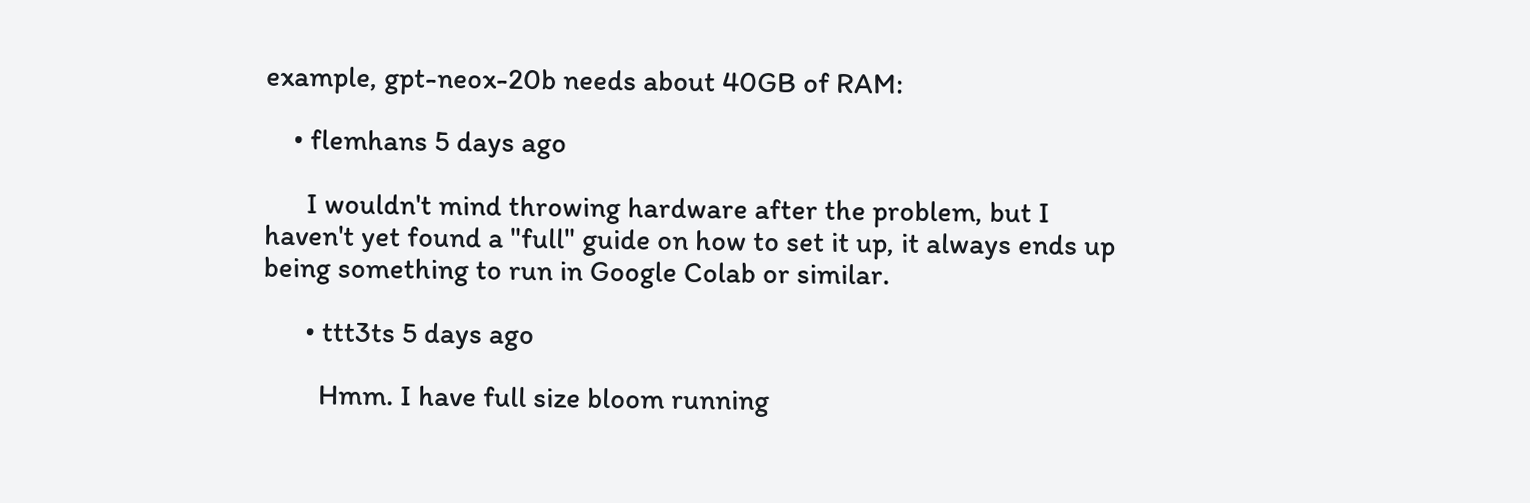example, gpt-neox-20b needs about 40GB of RAM:

    • flemhans 5 days ago

      I wouldn't mind throwing hardware after the problem, but I haven't yet found a "full" guide on how to set it up, it always ends up being something to run in Google Colab or similar.

      • ttt3ts 5 days ago

        Hmm. I have full size bloom running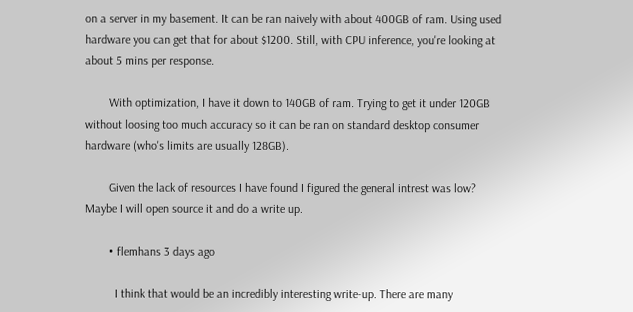on a server in my basement. It can be ran naively with about 400GB of ram. Using used hardware you can get that for about $1200. Still, with CPU inference, you're looking at about 5 mins per response.

        With optimization, I have it down to 140GB of ram. Trying to get it under 120GB without loosing too much accuracy so it can be ran on standard desktop consumer hardware (who's limits are usually 128GB).

        Given the lack of resources I have found I figured the general intrest was low? Maybe I will open source it and do a write up.

        • flemhans 3 days ago

          I think that would be an incredibly interesting write-up. There are many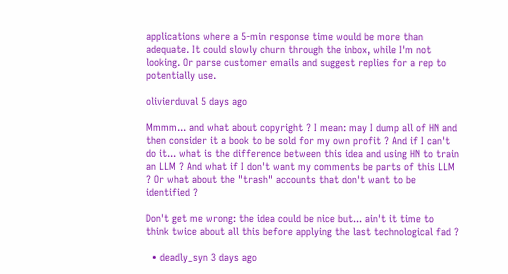applications where a 5-min response time would be more than adequate. It could slowly churn through the inbox, while I'm not looking. Or parse customer emails and suggest replies for a rep to potentially use.

olivierduval 5 days ago

Mmmm... and what about copyright ? I mean: may I dump all of HN and then consider it a book to be sold for my own profit ? And if I can't do it... what is the difference between this idea and using HN to train an LLM ? And what if I don't want my comments be parts of this LLM ? Or what about the "trash" accounts that don't want to be identified ?

Don't get me wrong: the idea could be nice but... ain't it time to think twice about all this before applying the last technological fad ?

  • deadly_syn 3 days ago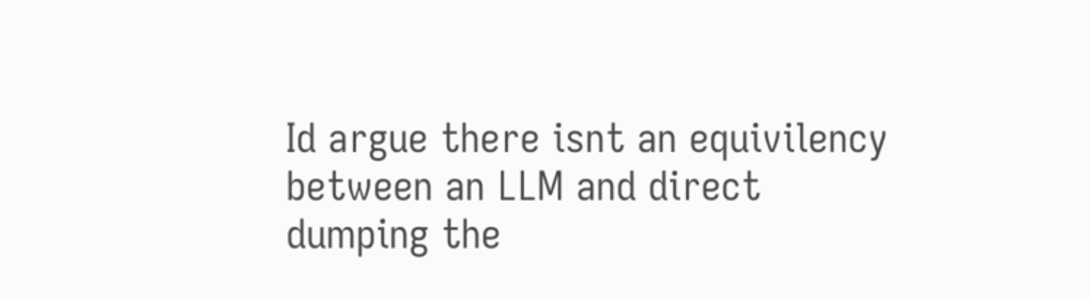Id argue there isnt an equivilency between an LLM and direct dumping the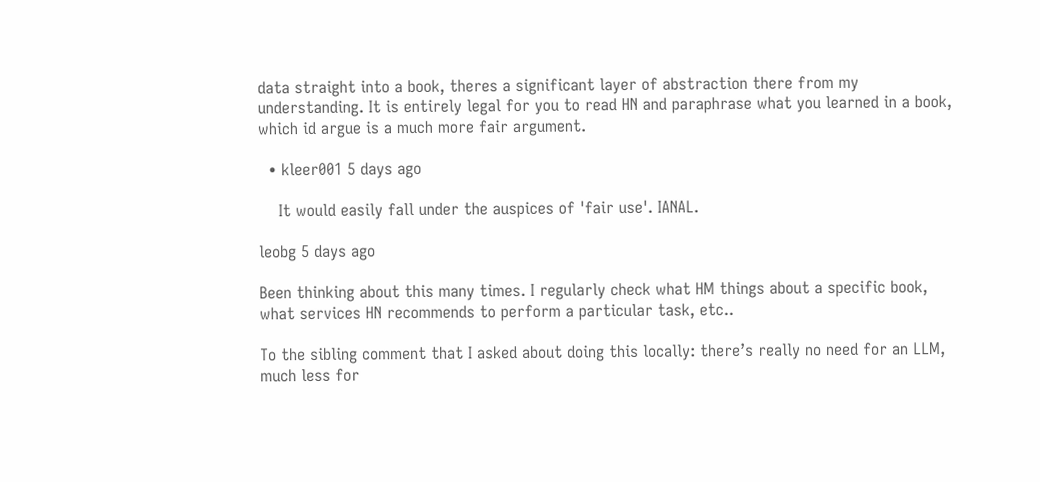data straight into a book, theres a significant layer of abstraction there from my understanding. It is entirely legal for you to read HN and paraphrase what you learned in a book, which id argue is a much more fair argument.

  • kleer001 5 days ago

    It would easily fall under the auspices of 'fair use'. IANAL.

leobg 5 days ago

Been thinking about this many times. I regularly check what HM things about a specific book, what services HN recommends to perform a particular task, etc..

To the sibling comment that I asked about doing this locally: there’s really no need for an LLM, much less for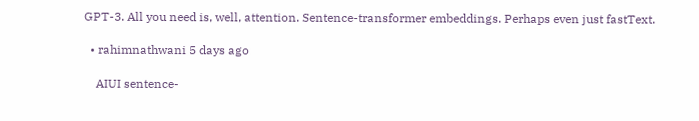GPT-3. All you need is, well, attention. Sentence-transformer embeddings. Perhaps even just fastText.

  • rahimnathwani 5 days ago

    AIUI sentence-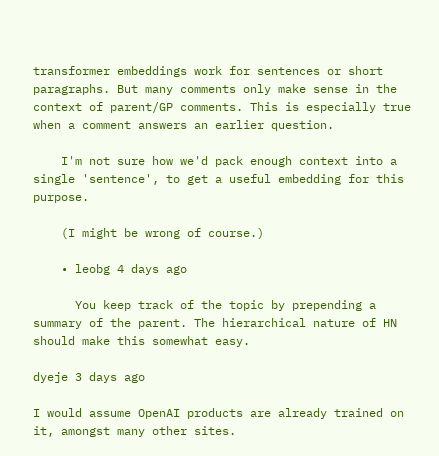transformer embeddings work for sentences or short paragraphs. But many comments only make sense in the context of parent/GP comments. This is especially true when a comment answers an earlier question.

    I'm not sure how we'd pack enough context into a single 'sentence', to get a useful embedding for this purpose.

    (I might be wrong of course.)

    • leobg 4 days ago

      You keep track of the topic by prepending a summary of the parent. The hierarchical nature of HN should make this somewhat easy.

dyeje 3 days ago

I would assume OpenAI products are already trained on it, amongst many other sites.